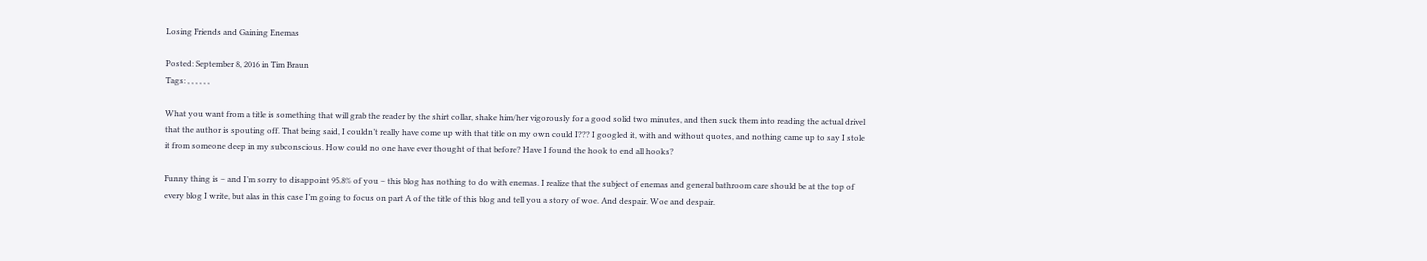Losing Friends and Gaining Enemas

Posted: September 8, 2016 in Tim Braun
Tags: , , , , , ,

What you want from a title is something that will grab the reader by the shirt collar, shake him/her vigorously for a good solid two minutes, and then suck them into reading the actual drivel that the author is spouting off. That being said, I couldn’t really have come up with that title on my own could I??? I googled it, with and without quotes, and nothing came up to say I stole it from someone deep in my subconscious. How could no one have ever thought of that before? Have I found the hook to end all hooks?

Funny thing is – and I’m sorry to disappoint 95.8% of you – this blog has nothing to do with enemas. I realize that the subject of enemas and general bathroom care should be at the top of every blog I write, but alas in this case I’m going to focus on part A of the title of this blog and tell you a story of woe. And despair. Woe and despair.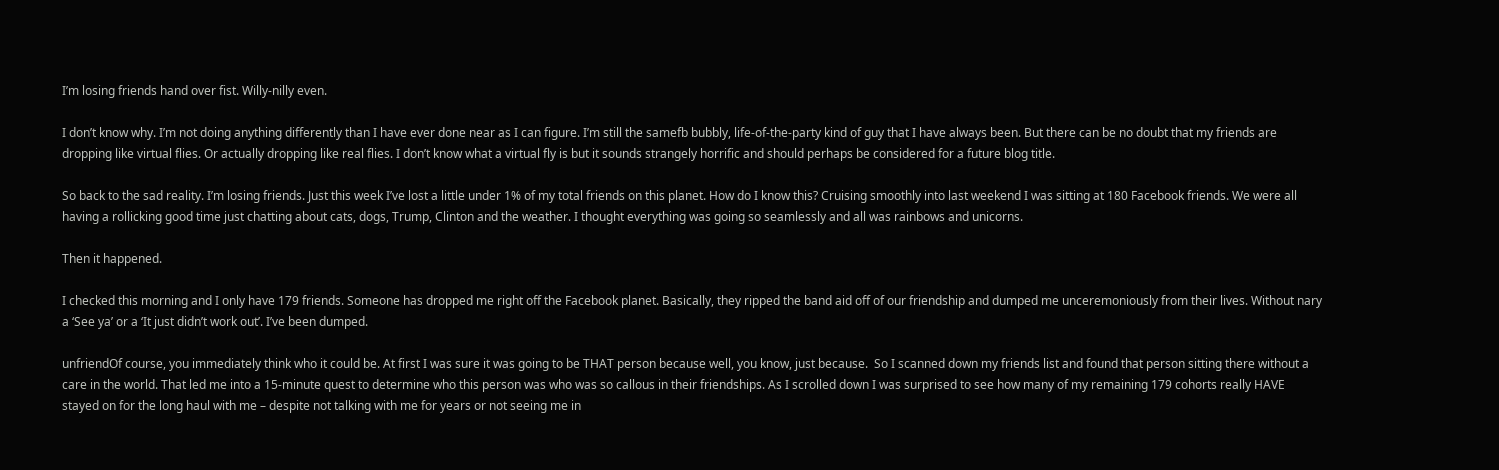I’m losing friends hand over fist. Willy-nilly even.

I don’t know why. I’m not doing anything differently than I have ever done near as I can figure. I’m still the samefb bubbly, life-of-the-party kind of guy that I have always been. But there can be no doubt that my friends are dropping like virtual flies. Or actually dropping like real flies. I don’t know what a virtual fly is but it sounds strangely horrific and should perhaps be considered for a future blog title.

So back to the sad reality. I’m losing friends. Just this week I’ve lost a little under 1% of my total friends on this planet. How do I know this? Cruising smoothly into last weekend I was sitting at 180 Facebook friends. We were all having a rollicking good time just chatting about cats, dogs, Trump, Clinton and the weather. I thought everything was going so seamlessly and all was rainbows and unicorns.

Then it happened.

I checked this morning and I only have 179 friends. Someone has dropped me right off the Facebook planet. Basically, they ripped the band aid off of our friendship and dumped me unceremoniously from their lives. Without nary a ‘See ya’ or a ‘It just didn’t work out’. I’ve been dumped.

unfriendOf course, you immediately think who it could be. At first I was sure it was going to be THAT person because well, you know, just because.  So I scanned down my friends list and found that person sitting there without a care in the world. That led me into a 15-minute quest to determine who this person was who was so callous in their friendships. As I scrolled down I was surprised to see how many of my remaining 179 cohorts really HAVE stayed on for the long haul with me – despite not talking with me for years or not seeing me in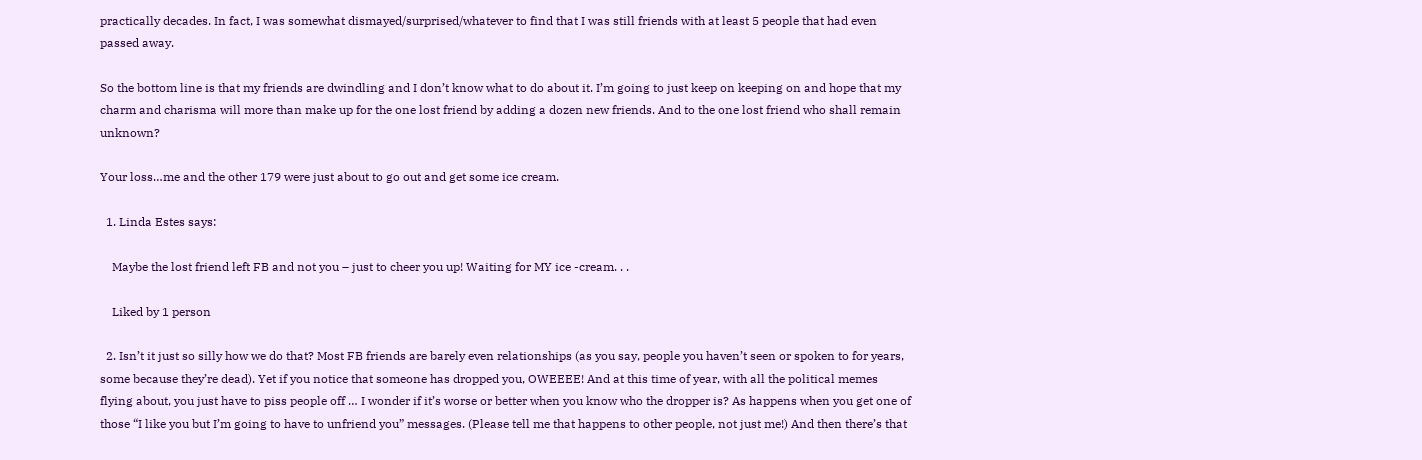practically decades. In fact, I was somewhat dismayed/surprised/whatever to find that I was still friends with at least 5 people that had even passed away.

So the bottom line is that my friends are dwindling and I don’t know what to do about it. I’m going to just keep on keeping on and hope that my charm and charisma will more than make up for the one lost friend by adding a dozen new friends. And to the one lost friend who shall remain unknown?

Your loss…me and the other 179 were just about to go out and get some ice cream.

  1. Linda Estes says:

    Maybe the lost friend left FB and not you – just to cheer you up! Waiting for MY ice -cream. . .

    Liked by 1 person

  2. Isn’t it just so silly how we do that? Most FB friends are barely even relationships (as you say, people you haven’t seen or spoken to for years, some because they’re dead). Yet if you notice that someone has dropped you, OWEEEE! And at this time of year, with all the political memes flying about, you just have to piss people off … I wonder if it’s worse or better when you know who the dropper is? As happens when you get one of those “I like you but I’m going to have to unfriend you” messages. (Please tell me that happens to other people, not just me!) And then there’s that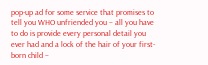pop-up ad for some service that promises to tell you WHO unfriended you – all you have to do is provide every personal detail you ever had and a lock of the hair of your first-born child –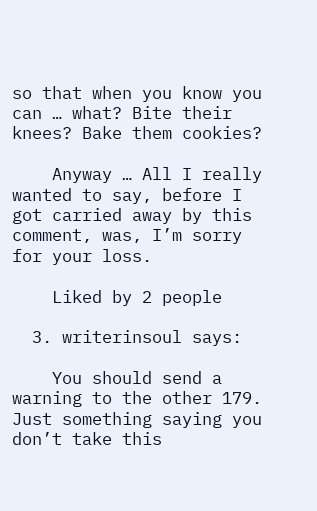so that when you know you can … what? Bite their knees? Bake them cookies?

    Anyway … All I really wanted to say, before I got carried away by this comment, was, I’m sorry for your loss.

    Liked by 2 people

  3. writerinsoul says:

    You should send a warning to the other 179. Just something saying you don’t take this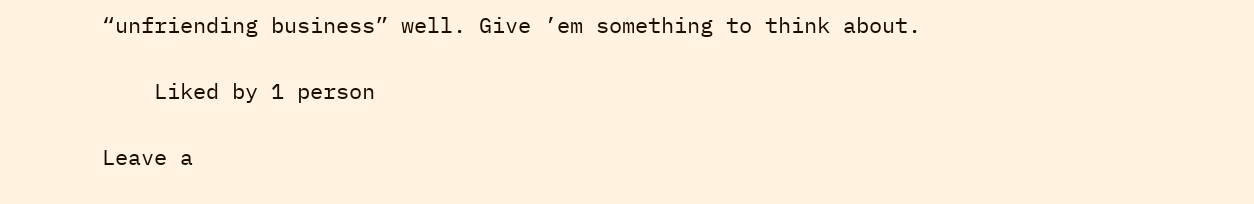“unfriending business” well. Give ’em something to think about.

    Liked by 1 person

Leave a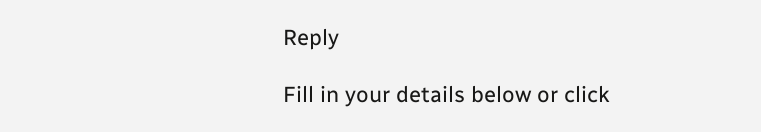Reply

Fill in your details below or click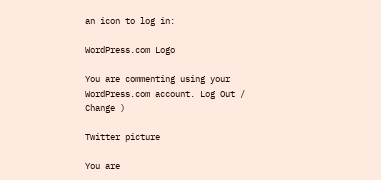an icon to log in:

WordPress.com Logo

You are commenting using your WordPress.com account. Log Out / Change )

Twitter picture

You are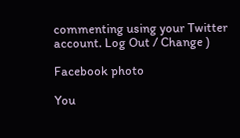commenting using your Twitter account. Log Out / Change )

Facebook photo

You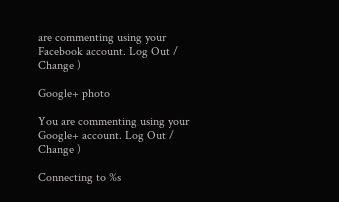are commenting using your Facebook account. Log Out / Change )

Google+ photo

You are commenting using your Google+ account. Log Out / Change )

Connecting to %s